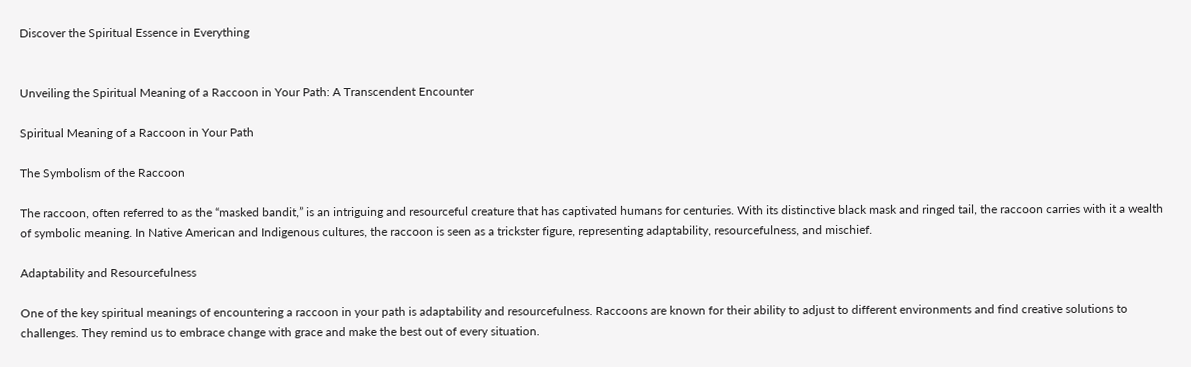Discover the Spiritual Essence in Everything


Unveiling the Spiritual Meaning of a Raccoon in Your Path: A Transcendent Encounter

Spiritual Meaning of a Raccoon in Your Path

The Symbolism of the Raccoon

The raccoon, often referred to as the “masked bandit,” is an intriguing and resourceful creature that has captivated humans for centuries. With its distinctive black mask and ringed tail, the raccoon carries with it a wealth of symbolic meaning. In Native American and Indigenous cultures, the raccoon is seen as a trickster figure, representing adaptability, resourcefulness, and mischief.

Adaptability and Resourcefulness

One of the key spiritual meanings of encountering a raccoon in your path is adaptability and resourcefulness. Raccoons are known for their ability to adjust to different environments and find creative solutions to challenges. They remind us to embrace change with grace and make the best out of every situation.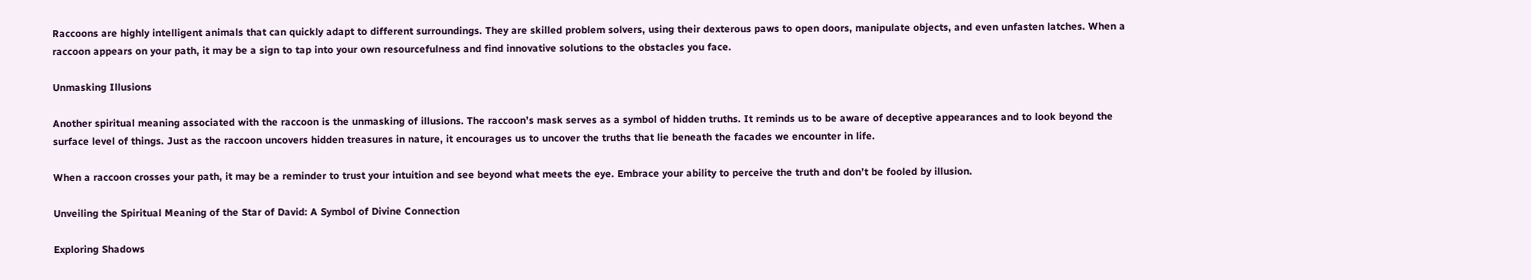Raccoons are highly intelligent animals that can quickly adapt to different surroundings. They are skilled problem solvers, using their dexterous paws to open doors, manipulate objects, and even unfasten latches. When a raccoon appears on your path, it may be a sign to tap into your own resourcefulness and find innovative solutions to the obstacles you face.

Unmasking Illusions

Another spiritual meaning associated with the raccoon is the unmasking of illusions. The raccoon’s mask serves as a symbol of hidden truths. It reminds us to be aware of deceptive appearances and to look beyond the surface level of things. Just as the raccoon uncovers hidden treasures in nature, it encourages us to uncover the truths that lie beneath the facades we encounter in life.

When a raccoon crosses your path, it may be a reminder to trust your intuition and see beyond what meets the eye. Embrace your ability to perceive the truth and don’t be fooled by illusion.

Unveiling the Spiritual Meaning of the Star of David: A Symbol of Divine Connection

Exploring Shadows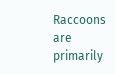Raccoons are primarily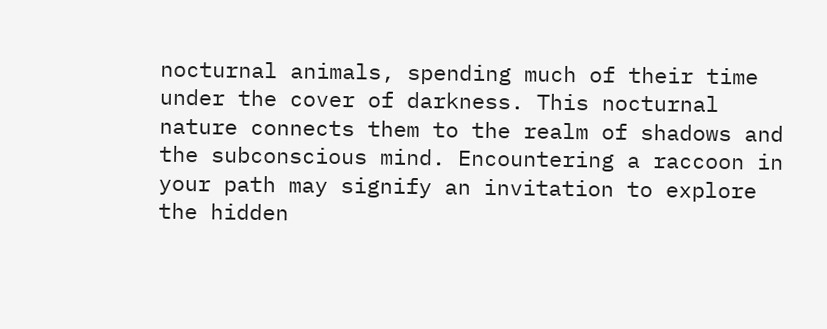nocturnal animals, spending much of their time under the cover of darkness. This nocturnal nature connects them to the realm of shadows and the subconscious mind. Encountering a raccoon in your path may signify an invitation to explore the hidden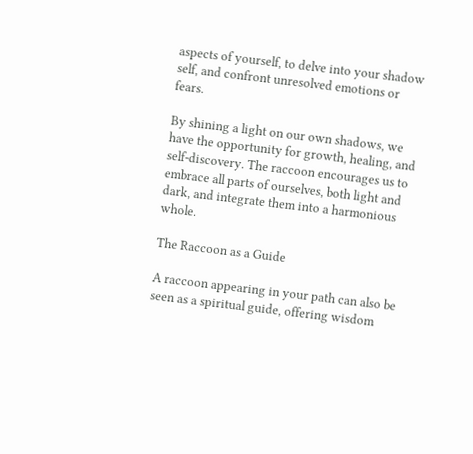aspects of yourself, to delve into your shadow self, and confront unresolved emotions or fears.

By shining a light on our own shadows, we have the opportunity for growth, healing, and self-discovery. The raccoon encourages us to embrace all parts of ourselves, both light and dark, and integrate them into a harmonious whole.

The Raccoon as a Guide

A raccoon appearing in your path can also be seen as a spiritual guide, offering wisdom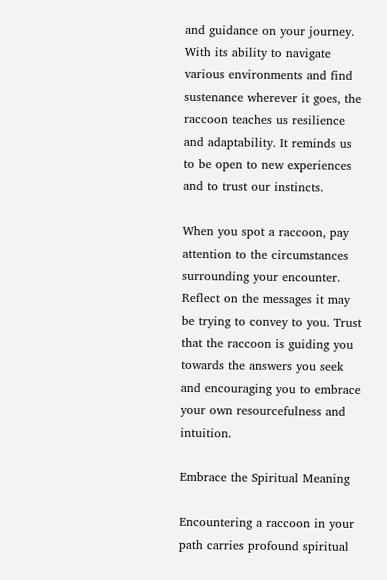and guidance on your journey. With its ability to navigate various environments and find sustenance wherever it goes, the raccoon teaches us resilience and adaptability. It reminds us to be open to new experiences and to trust our instincts.

When you spot a raccoon, pay attention to the circumstances surrounding your encounter. Reflect on the messages it may be trying to convey to you. Trust that the raccoon is guiding you towards the answers you seek and encouraging you to embrace your own resourcefulness and intuition.

Embrace the Spiritual Meaning

Encountering a raccoon in your path carries profound spiritual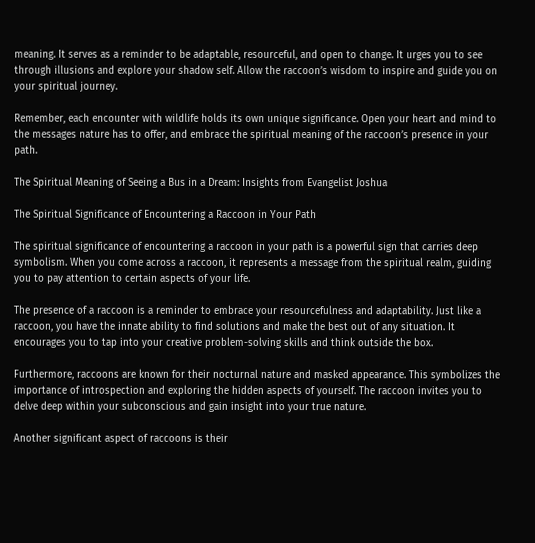meaning. It serves as a reminder to be adaptable, resourceful, and open to change. It urges you to see through illusions and explore your shadow self. Allow the raccoon’s wisdom to inspire and guide you on your spiritual journey.

Remember, each encounter with wildlife holds its own unique significance. Open your heart and mind to the messages nature has to offer, and embrace the spiritual meaning of the raccoon’s presence in your path.

The Spiritual Meaning of Seeing a Bus in a Dream: Insights from Evangelist Joshua

The Spiritual Significance of Encountering a Raccoon in Your Path

The spiritual significance of encountering a raccoon in your path is a powerful sign that carries deep symbolism. When you come across a raccoon, it represents a message from the spiritual realm, guiding you to pay attention to certain aspects of your life.

The presence of a raccoon is a reminder to embrace your resourcefulness and adaptability. Just like a raccoon, you have the innate ability to find solutions and make the best out of any situation. It encourages you to tap into your creative problem-solving skills and think outside the box.

Furthermore, raccoons are known for their nocturnal nature and masked appearance. This symbolizes the importance of introspection and exploring the hidden aspects of yourself. The raccoon invites you to delve deep within your subconscious and gain insight into your true nature.

Another significant aspect of raccoons is their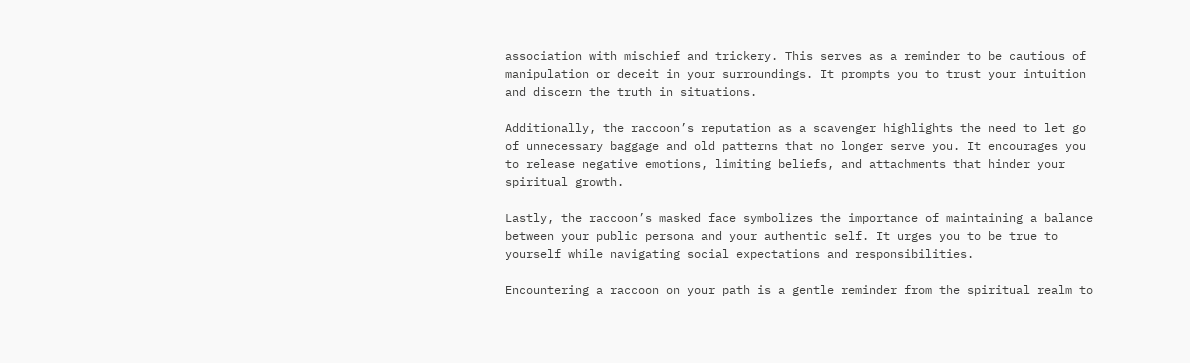association with mischief and trickery. This serves as a reminder to be cautious of manipulation or deceit in your surroundings. It prompts you to trust your intuition and discern the truth in situations.

Additionally, the raccoon’s reputation as a scavenger highlights the need to let go of unnecessary baggage and old patterns that no longer serve you. It encourages you to release negative emotions, limiting beliefs, and attachments that hinder your spiritual growth.

Lastly, the raccoon’s masked face symbolizes the importance of maintaining a balance between your public persona and your authentic self. It urges you to be true to yourself while navigating social expectations and responsibilities.

Encountering a raccoon on your path is a gentle reminder from the spiritual realm to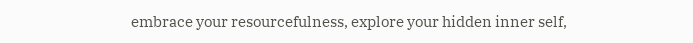embrace your resourcefulness, explore your hidden inner self,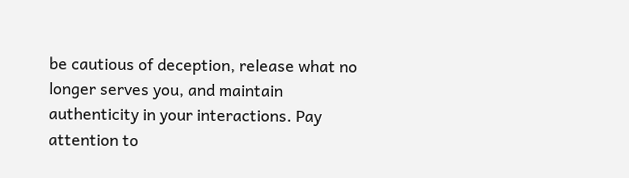be cautious of deception, release what no longer serves you, and maintain authenticity in your interactions. Pay attention to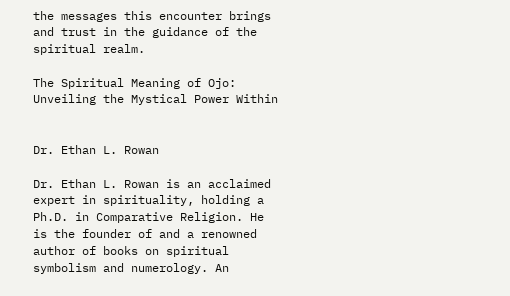the messages this encounter brings and trust in the guidance of the spiritual realm.

The Spiritual Meaning of Ojo: Unveiling the Mystical Power Within


Dr. Ethan L. Rowan

Dr. Ethan L. Rowan is an acclaimed expert in spirituality, holding a Ph.D. in Comparative Religion. He is the founder of and a renowned author of books on spiritual symbolism and numerology. An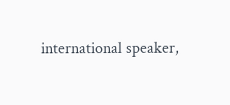international speaker,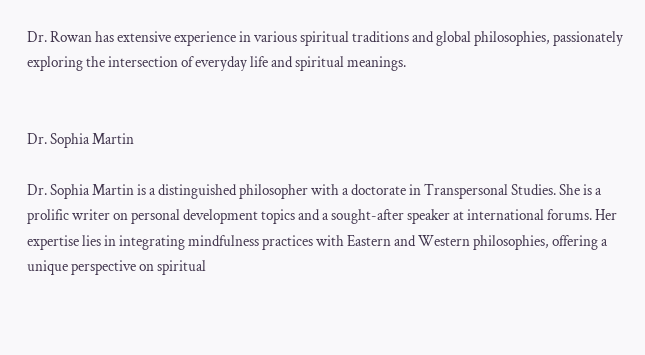Dr. Rowan has extensive experience in various spiritual traditions and global philosophies, passionately exploring the intersection of everyday life and spiritual meanings.


Dr. Sophia Martin

Dr. Sophia Martin is a distinguished philosopher with a doctorate in Transpersonal Studies. She is a prolific writer on personal development topics and a sought-after speaker at international forums. Her expertise lies in integrating mindfulness practices with Eastern and Western philosophies, offering a unique perspective on spiritual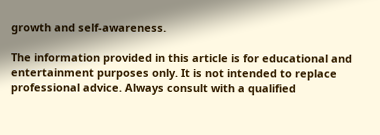growth and self-awareness.

The information provided in this article is for educational and entertainment purposes only. It is not intended to replace professional advice. Always consult with a qualified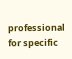professional for specific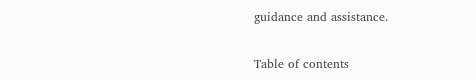guidance and assistance.

Table of contents